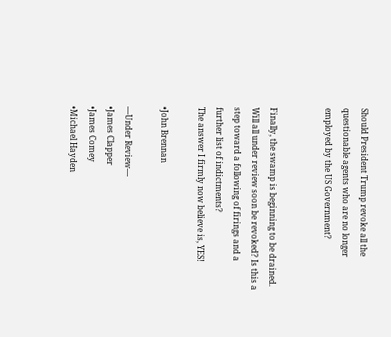Should President Trump revoke all the questionable agents who are no longer employed by the US Government?


Finally, the swamp is beginning to be drained. Will all under review soon be revoked? Is this a step toward a following of firings and a further list of indictments?
The answer I firmly now believe is, YES!

•John Brennan

—Under Review—
•James Clapper
•James Comey
•Michael Hayden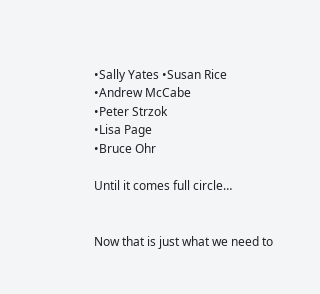•Sally Yates •Susan Rice
•Andrew McCabe
•Peter Strzok
•Lisa Page
•Bruce Ohr

Until it comes full circle…


Now that is just what we need to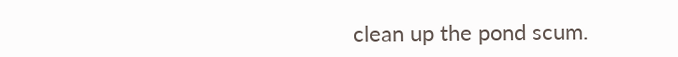clean up the pond scum.